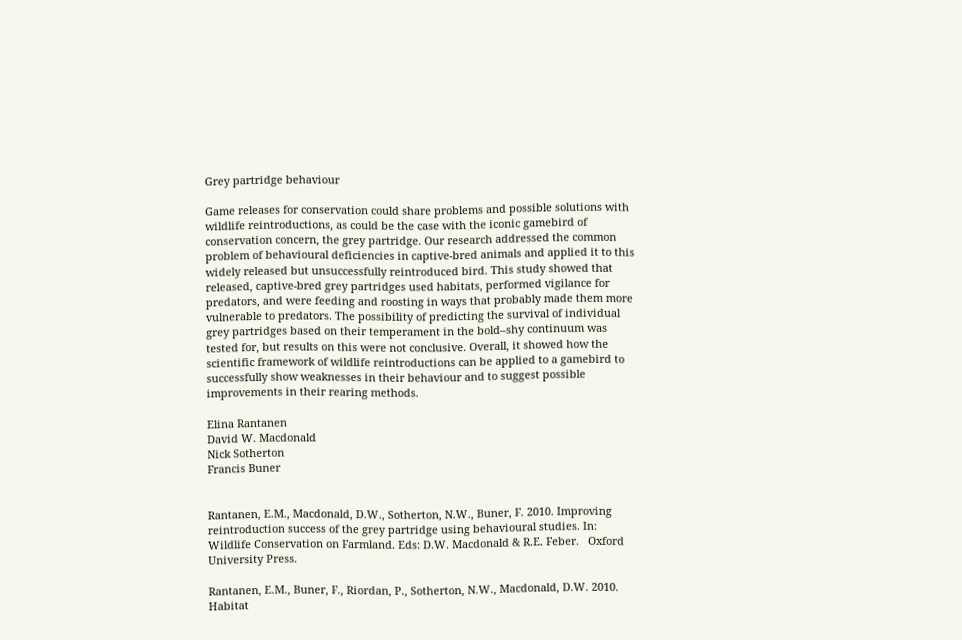Grey partridge behaviour

Game releases for conservation could share problems and possible solutions with wildlife reintroductions, as could be the case with the iconic gamebird of conservation concern, the grey partridge. Our research addressed the common problem of behavioural deficiencies in captive-bred animals and applied it to this widely released but unsuccessfully reintroduced bird. This study showed that released, captive-bred grey partridges used habitats, performed vigilance for predators, and were feeding and roosting in ways that probably made them more vulnerable to predators. The possibility of predicting the survival of individual grey partridges based on their temperament in the bold–shy continuum was tested for, but results on this were not conclusive. Overall, it showed how the scientific framework of wildlife reintroductions can be applied to a gamebird to successfully show weaknesses in their behaviour and to suggest possible improvements in their rearing methods.

Elina Rantanen
David W. Macdonald
Nick Sotherton
Francis Buner


Rantanen, E.M., Macdonald, D.W., Sotherton, N.W., Buner, F. 2010. Improving reintroduction success of the grey partridge using behavioural studies. In: Wildlife Conservation on Farmland. Eds: D.W. Macdonald & R.E. Feber.   Oxford University Press.

Rantanen, E.M., Buner, F., Riordan, P., Sotherton, N.W., Macdonald, D.W. 2010. Habitat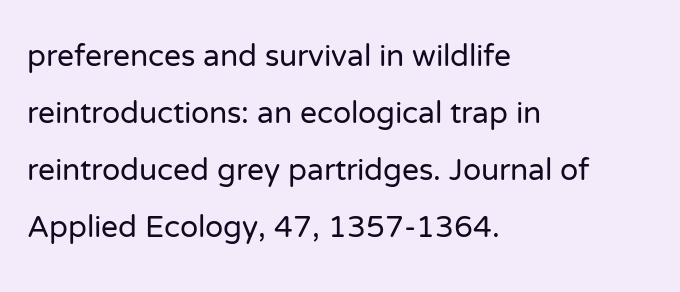preferences and survival in wildlife reintroductions: an ecological trap in reintroduced grey partridges. Journal of Applied Ecology, 47, 1357-1364.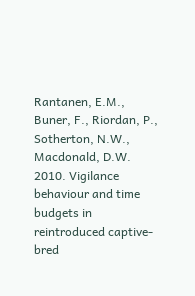Rantanen, E.M., Buner, F., Riordan, P., Sotherton, N.W., Macdonald, D.W. 2010. Vigilance behaviour and time budgets in reintroduced captive-bred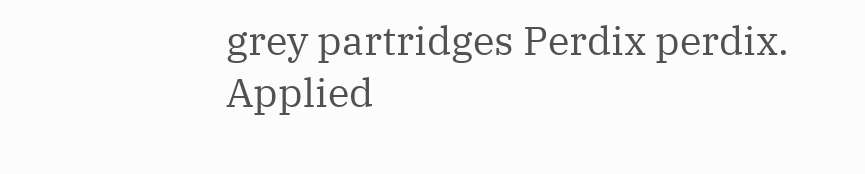grey partridges Perdix perdix. Applied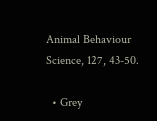Animal Behaviour Science, 127, 43-50.

  • Grey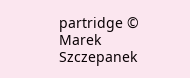partridge © Marek Szczepanek